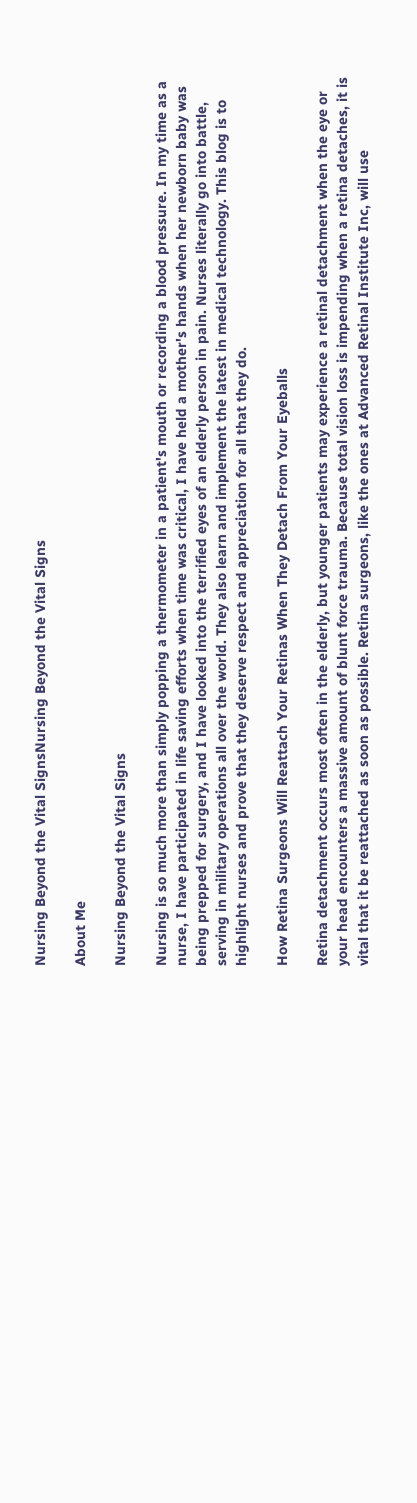Nursing Beyond the Vital SignsNursing Beyond the Vital Signs

About Me

Nursing Beyond the Vital Signs

Nursing is so much more than simply popping a thermometer in a patient's mouth or recording a blood pressure. In my time as a nurse, I have participated in life saving efforts when time was critical, I have held a mother's hands when her newborn baby was being prepped for surgery, and I have looked into the terrified eyes of an elderly person in pain. Nurses literally go into battle, serving in military operations all over the world. They also learn and implement the latest in medical technology. This blog is to highlight nurses and prove that they deserve respect and appreciation for all that they do.

How Retina Surgeons Will Reattach Your Retinas When They Detach From Your Eyeballs

Retina detachment occurs most often in the elderly, but younger patients may experience a retinal detachment when the eye or your head encounters a massive amount of blunt force trauma. Because total vision loss is impending when a retina detaches, it is vital that it be reattached as soon as possible. Retina surgeons, like the ones at Advanced Retinal Institute Inc, will use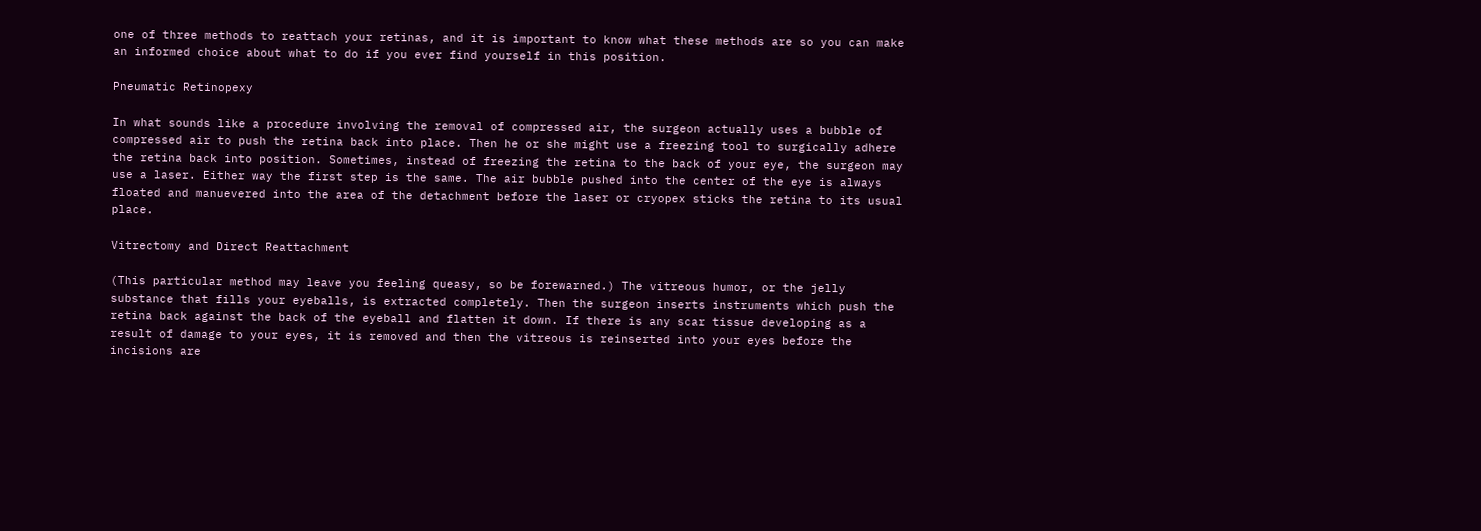one of three methods to reattach your retinas, and it is important to know what these methods are so you can make an informed choice about what to do if you ever find yourself in this position.

Pneumatic Retinopexy

In what sounds like a procedure involving the removal of compressed air, the surgeon actually uses a bubble of compressed air to push the retina back into place. Then he or she might use a freezing tool to surgically adhere the retina back into position. Sometimes, instead of freezing the retina to the back of your eye, the surgeon may use a laser. Either way the first step is the same. The air bubble pushed into the center of the eye is always floated and manuevered into the area of the detachment before the laser or cryopex sticks the retina to its usual place.

Vitrectomy and Direct Reattachment

(This particular method may leave you feeling queasy, so be forewarned.) The vitreous humor, or the jelly substance that fills your eyeballs, is extracted completely. Then the surgeon inserts instruments which push the retina back against the back of the eyeball and flatten it down. If there is any scar tissue developing as a result of damage to your eyes, it is removed and then the vitreous is reinserted into your eyes before the incisions are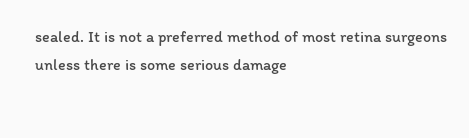sealed. It is not a preferred method of most retina surgeons unless there is some serious damage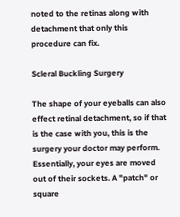noted to the retinas along with detachment that only this procedure can fix.

Scleral Buckling Surgery

The shape of your eyeballs can also effect retinal detachment, so if that is the case with you, this is the surgery your doctor may perform. Essentially, your eyes are moved out of their sockets. A "patch" or square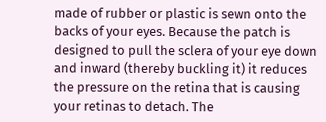made of rubber or plastic is sewn onto the backs of your eyes. Because the patch is designed to pull the sclera of your eye down and inward (thereby buckling it) it reduces the pressure on the retina that is causing your retinas to detach. The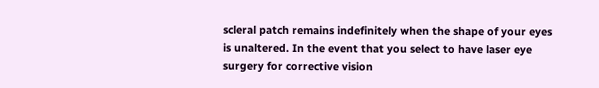scleral patch remains indefinitely when the shape of your eyes is unaltered. In the event that you select to have laser eye surgery for corrective vision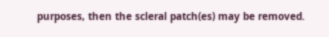purposes, then the scleral patch(es) may be removed.